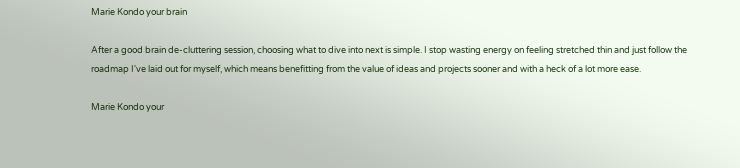Marie Kondo your brain

After a good brain de-cluttering session, choosing what to dive into next is simple. I stop wasting energy on feeling stretched thin and just follow the roadmap I've laid out for myself, which means benefitting from the value of ideas and projects sooner and with a heck of a lot more ease.

Marie Kondo your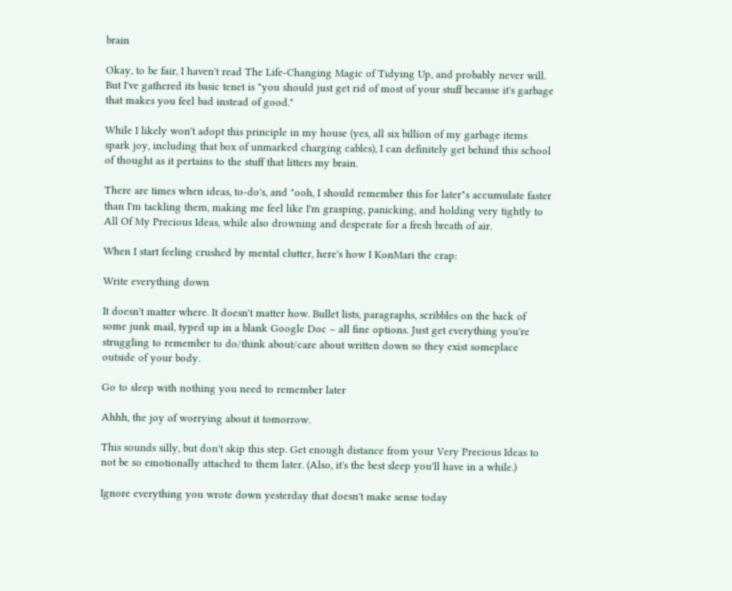brain

Okay, to be fair, I haven't read The Life-Changing Magic of Tidying Up, and probably never will. But I've gathered its basic tenet is "you should just get rid of most of your stuff because it's garbage that makes you feel bad instead of good."

While I likely won't adopt this principle in my house (yes, all six billion of my garbage items spark joy, including that box of unmarked charging cables), I can definitely get behind this school of thought as it pertains to the stuff that litters my brain.

There are times when ideas, to-do's, and "ooh, I should remember this for later"s accumulate faster than I'm tackling them, making me feel like I'm grasping, panicking, and holding very tightly to All Of My Precious Ideas, while also drowning and desperate for a fresh breath of air.

When I start feeling crushed by mental clutter, here's how I KonMari the crap:

Write everything down

It doesn't matter where. It doesn't matter how. Bullet lists, paragraphs, scribbles on the back of some junk mail, typed up in a blank Google Doc – all fine options. Just get everything you're struggling to remember to do/think about/care about written down so they exist someplace outside of your body.

Go to sleep with nothing you need to remember later

Ahhh, the joy of worrying about it tomorrow.

This sounds silly, but don't skip this step. Get enough distance from your Very Precious Ideas to not be so emotionally attached to them later. (Also, it's the best sleep you'll have in a while.)

Ignore everything you wrote down yesterday that doesn't make sense today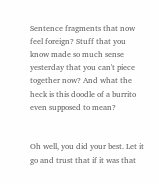Sentence fragments that now feel foreign? Stuff that you know made so much sense yesterday that you can't piece together now? And what the heck is this doodle of a burrito even supposed to mean?


Oh well, you did your best. Let it go and trust that if it was that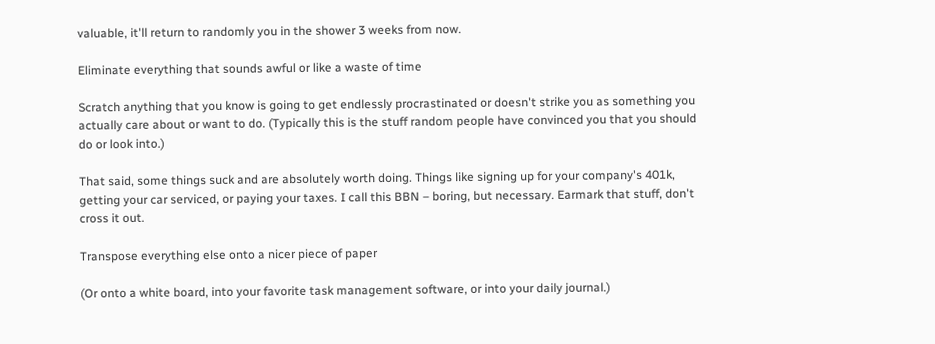valuable, it'll return to randomly you in the shower 3 weeks from now.

Eliminate everything that sounds awful or like a waste of time

Scratch anything that you know is going to get endlessly procrastinated or doesn't strike you as something you actually care about or want to do. (Typically this is the stuff random people have convinced you that you should do or look into.)

That said, some things suck and are absolutely worth doing. Things like signing up for your company's 401k, getting your car serviced, or paying your taxes. I call this BBN – boring, but necessary. Earmark that stuff, don't cross it out.

Transpose everything else onto a nicer piece of paper

(Or onto a white board, into your favorite task management software, or into your daily journal.)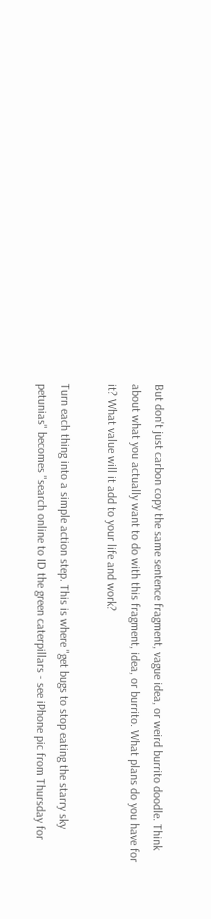But don't just carbon copy the same sentence fragment, vague idea, or weird burrito doodle. Think about what you actually want to do with this fragment, idea, or burrito. What plans do you have for it? What value will it add to your life and work?

Turn each thing into a simple action step. This is where "get bugs to stop eating the starry sky petunias" becomes "search online to ID the green caterpillars - see iPhone pic from Thursday for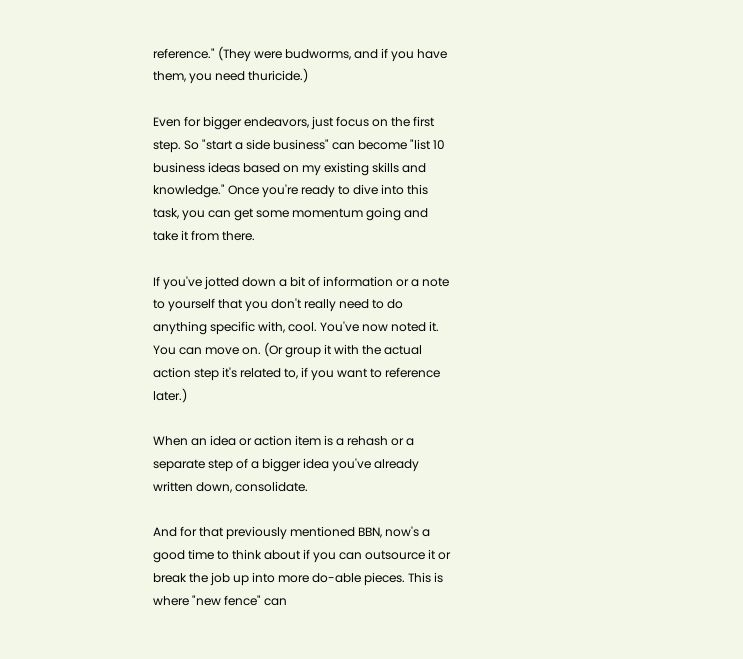reference." (They were budworms, and if you have them, you need thuricide.)

Even for bigger endeavors, just focus on the first step. So "start a side business" can become "list 10 business ideas based on my existing skills and knowledge." Once you're ready to dive into this task, you can get some momentum going and take it from there.

If you've jotted down a bit of information or a note to yourself that you don't really need to do anything specific with, cool. You've now noted it. You can move on. (Or group it with the actual action step it's related to, if you want to reference later.)

When an idea or action item is a rehash or a separate step of a bigger idea you've already written down, consolidate.

And for that previously mentioned BBN, now's a good time to think about if you can outsource it or break the job up into more do-able pieces. This is where "new fence" can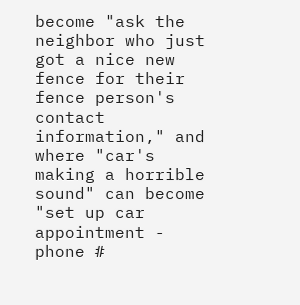become "ask the neighbor who just got a nice new fence for their fence person's contact information," and where "car's making a horrible sound" can become "set up car appointment - phone #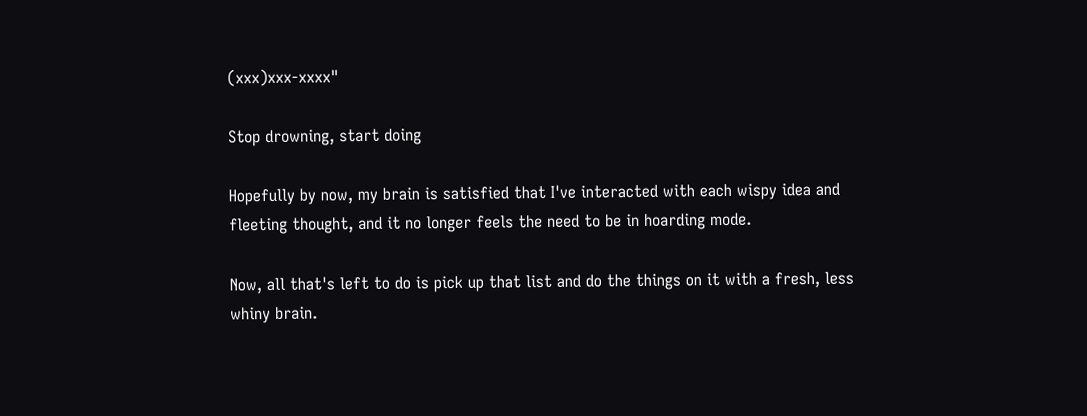(xxx)xxx-xxxx"

Stop drowning, start doing

Hopefully by now, my brain is satisfied that I've interacted with each wispy idea and fleeting thought, and it no longer feels the need to be in hoarding mode.

Now, all that's left to do is pick up that list and do the things on it with a fresh, less whiny brain.